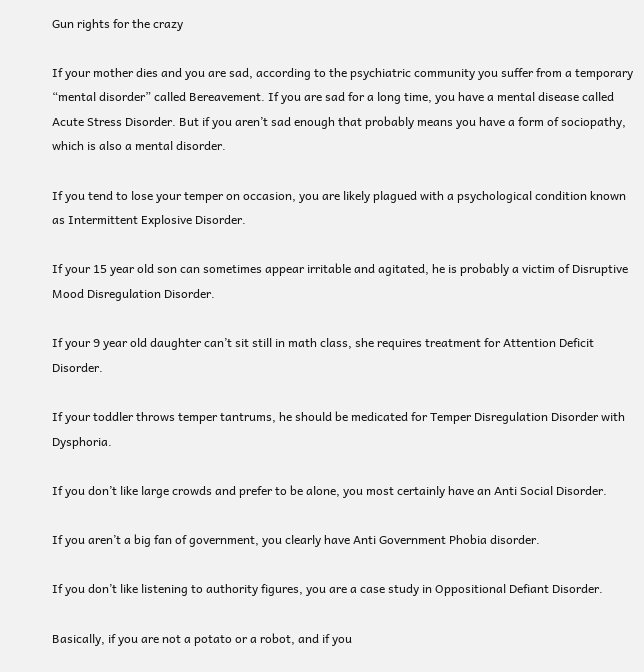Gun rights for the crazy

If your mother dies and you are sad, according to the psychiatric community you suffer from a temporary “mental disorder” called Bereavement. If you are sad for a long time, you have a mental disease called Acute Stress Disorder. But if you aren’t sad enough that probably means you have a form of sociopathy, which is also a mental disorder.

If you tend to lose your temper on occasion, you are likely plagued with a psychological condition known as Intermittent Explosive Disorder.

If your 15 year old son can sometimes appear irritable and agitated, he is probably a victim of Disruptive Mood Disregulation Disorder.

If your 9 year old daughter can’t sit still in math class, she requires treatment for Attention Deficit Disorder.

If your toddler throws temper tantrums, he should be medicated for Temper Disregulation Disorder with Dysphoria.

If you don’t like large crowds and prefer to be alone, you most certainly have an Anti Social Disorder.

If you aren’t a big fan of government, you clearly have Anti Government Phobia disorder.

If you don’t like listening to authority figures, you are a case study in Oppositional Defiant Disorder.

Basically, if you are not a potato or a robot, and if you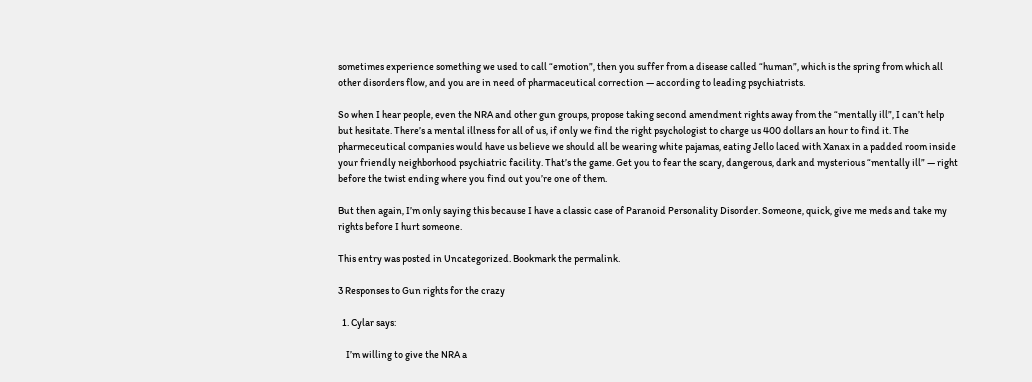sometimes experience something we used to call “emotion”, then you suffer from a disease called “human”, which is the spring from which all other disorders flow, and you are in need of pharmaceutical correction — according to leading psychiatrists.

So when I hear people, even the NRA and other gun groups, propose taking second amendment rights away from the “mentally ill”, I can’t help but hesitate. There’s a mental illness for all of us, if only we find the right psychologist to charge us 400 dollars an hour to find it. The pharmeceutical companies would have us believe we should all be wearing white pajamas, eating Jello laced with Xanax in a padded room inside your friendly neighborhood psychiatric facility. That’s the game. Get you to fear the scary, dangerous, dark and mysterious “mentally ill” — right before the twist ending where you find out you’re one of them.

But then again, I’m only saying this because I have a classic case of Paranoid Personality Disorder. Someone, quick, give me meds and take my rights before I hurt someone.

This entry was posted in Uncategorized. Bookmark the permalink.

3 Responses to Gun rights for the crazy

  1. Cylar says:

    I’m willing to give the NRA a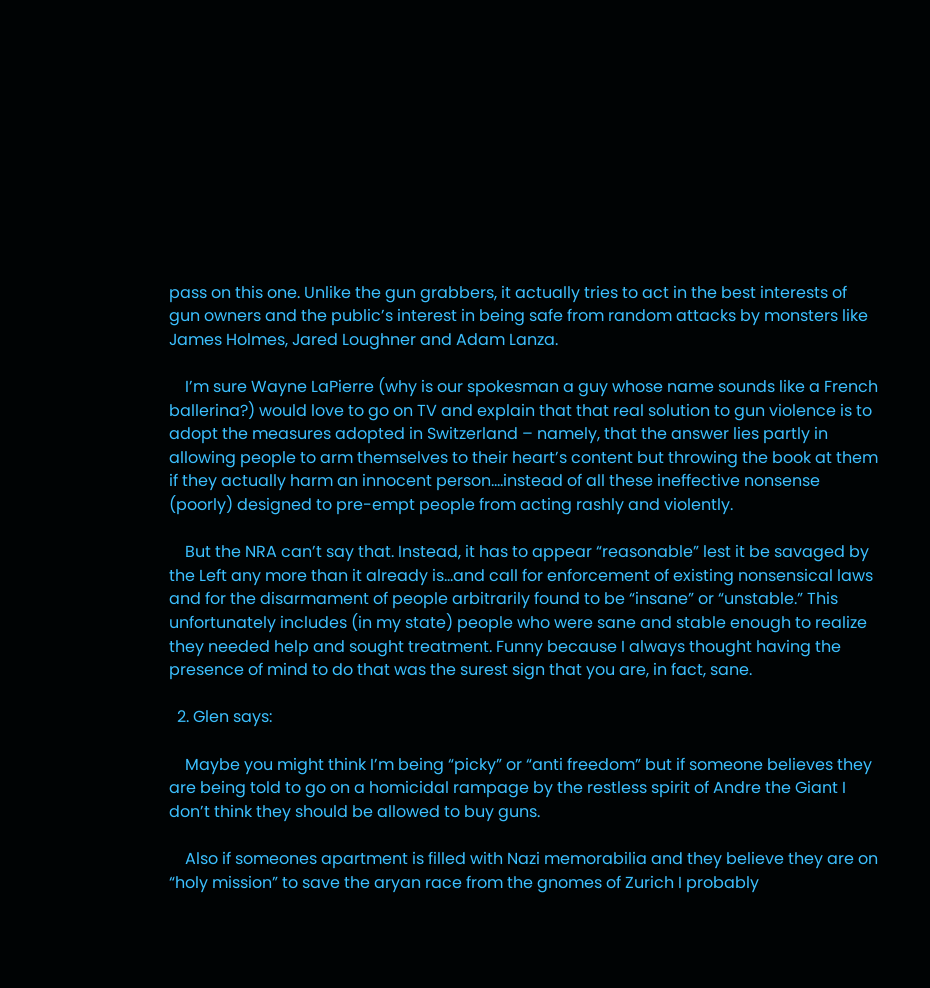pass on this one. Unlike the gun grabbers, it actually tries to act in the best interests of gun owners and the public’s interest in being safe from random attacks by monsters like James Holmes, Jared Loughner and Adam Lanza.

    I’m sure Wayne LaPierre (why is our spokesman a guy whose name sounds like a French ballerina?) would love to go on TV and explain that that real solution to gun violence is to adopt the measures adopted in Switzerland – namely, that the answer lies partly in allowing people to arm themselves to their heart’s content but throwing the book at them if they actually harm an innocent person….instead of all these ineffective nonsense (poorly) designed to pre-empt people from acting rashly and violently.

    But the NRA can’t say that. Instead, it has to appear “reasonable” lest it be savaged by the Left any more than it already is…and call for enforcement of existing nonsensical laws and for the disarmament of people arbitrarily found to be “insane” or “unstable.” This unfortunately includes (in my state) people who were sane and stable enough to realize they needed help and sought treatment. Funny because I always thought having the presence of mind to do that was the surest sign that you are, in fact, sane.

  2. Glen says:

    Maybe you might think I’m being “picky” or “anti freedom” but if someone believes they are being told to go on a homicidal rampage by the restless spirit of Andre the Giant I don’t think they should be allowed to buy guns.

    Also if someones apartment is filled with Nazi memorabilia and they believe they are on “holy mission” to save the aryan race from the gnomes of Zurich I probably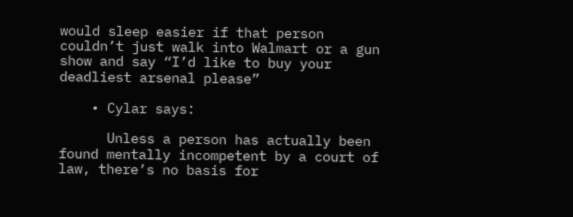would sleep easier if that person couldn’t just walk into Walmart or a gun show and say “I’d like to buy your deadliest arsenal please”

    • Cylar says:

      Unless a person has actually been found mentally incompetent by a court of law, there’s no basis for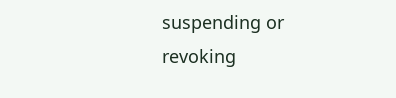suspending or revoking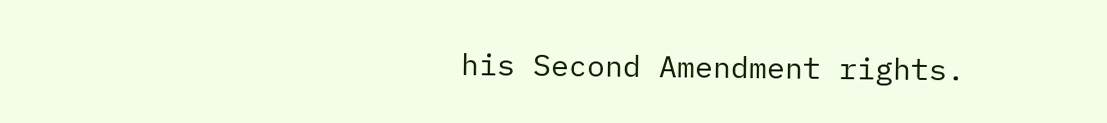his Second Amendment rights.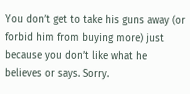You don’t get to take his guns away (or forbid him from buying more) just because you don’t like what he believes or says. Sorry.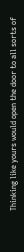Thinking like yours would open the door to all sorts of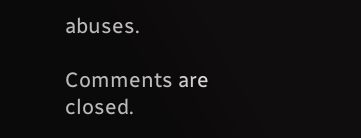abuses.

Comments are closed.